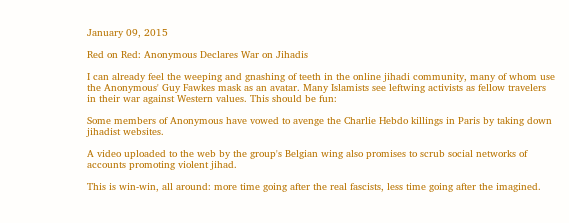January 09, 2015

Red on Red: Anonymous Declares War on Jihadis

I can already feel the weeping and gnashing of teeth in the online jihadi community, many of whom use the Anonymous' Guy Fawkes mask as an avatar. Many Islamists see leftwing activists as fellow travelers in their war against Western values. This should be fun:

Some members of Anonymous have vowed to avenge the Charlie Hebdo killings in Paris by taking down jihadist websites.

A video uploaded to the web by the group's Belgian wing also promises to scrub social networks of accounts promoting violent jihad.

This is win-win, all around: more time going after the real fascists, less time going after the imagined.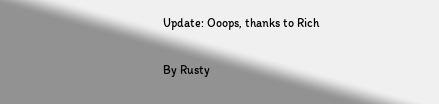Update: Ooops, thanks to Rich

By Rusty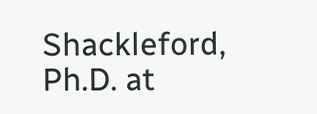Shackleford, Ph.D. at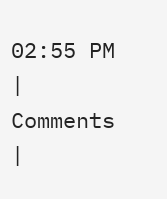02:55 PM | Comments |